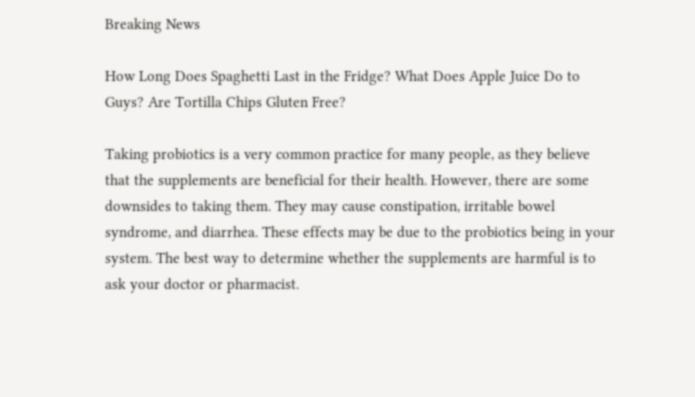Breaking News

How Long Does Spaghetti Last in the Fridge? What Does Apple Juice Do to Guys? Are Tortilla Chips Gluten Free?

Taking probiotics is a very common practice for many people, as they believe that the supplements are beneficial for their health. However, there are some downsides to taking them. They may cause constipation, irritable bowel syndrome, and diarrhea. These effects may be due to the probiotics being in your system. The best way to determine whether the supplements are harmful is to ask your doctor or pharmacist.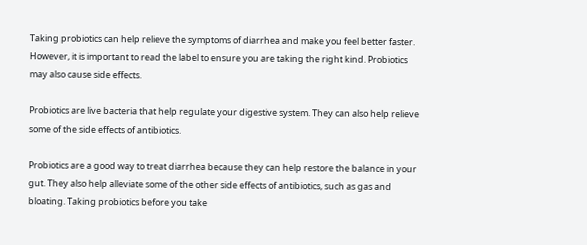Taking probiotics can help relieve the symptoms of diarrhea and make you feel better faster. However, it is important to read the label to ensure you are taking the right kind. Probiotics may also cause side effects.

Probiotics are live bacteria that help regulate your digestive system. They can also help relieve some of the side effects of antibiotics.

Probiotics are a good way to treat diarrhea because they can help restore the balance in your gut. They also help alleviate some of the other side effects of antibiotics, such as gas and bloating. Taking probiotics before you take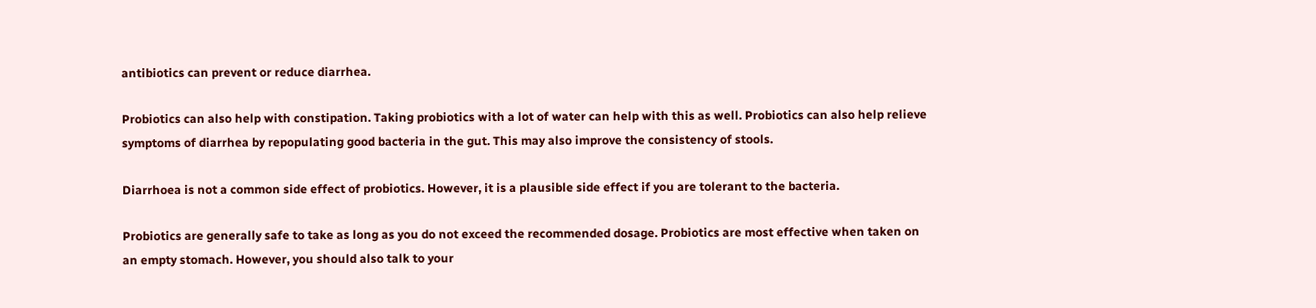antibiotics can prevent or reduce diarrhea.

Probiotics can also help with constipation. Taking probiotics with a lot of water can help with this as well. Probiotics can also help relieve symptoms of diarrhea by repopulating good bacteria in the gut. This may also improve the consistency of stools.

Diarrhoea is not a common side effect of probiotics. However, it is a plausible side effect if you are tolerant to the bacteria.

Probiotics are generally safe to take as long as you do not exceed the recommended dosage. Probiotics are most effective when taken on an empty stomach. However, you should also talk to your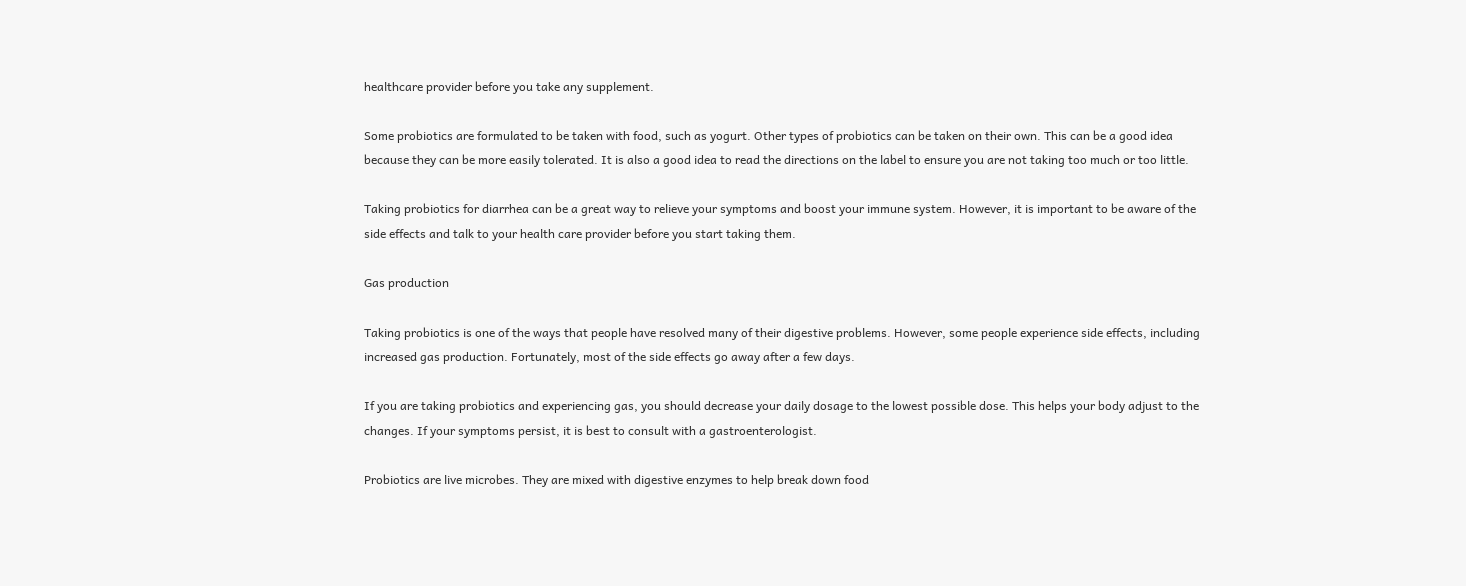healthcare provider before you take any supplement.

Some probiotics are formulated to be taken with food, such as yogurt. Other types of probiotics can be taken on their own. This can be a good idea because they can be more easily tolerated. It is also a good idea to read the directions on the label to ensure you are not taking too much or too little.

Taking probiotics for diarrhea can be a great way to relieve your symptoms and boost your immune system. However, it is important to be aware of the side effects and talk to your health care provider before you start taking them.

Gas production

Taking probiotics is one of the ways that people have resolved many of their digestive problems. However, some people experience side effects, including increased gas production. Fortunately, most of the side effects go away after a few days.

If you are taking probiotics and experiencing gas, you should decrease your daily dosage to the lowest possible dose. This helps your body adjust to the changes. If your symptoms persist, it is best to consult with a gastroenterologist.

Probiotics are live microbes. They are mixed with digestive enzymes to help break down food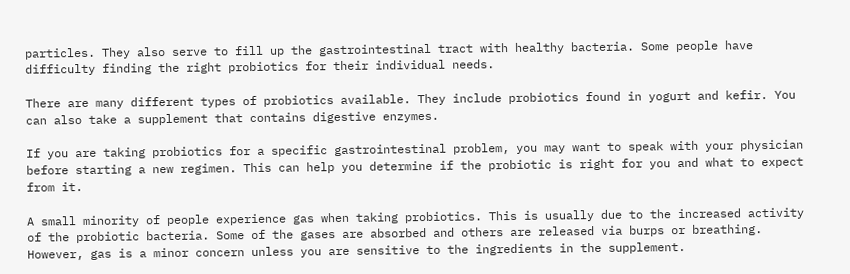particles. They also serve to fill up the gastrointestinal tract with healthy bacteria. Some people have difficulty finding the right probiotics for their individual needs.

There are many different types of probiotics available. They include probiotics found in yogurt and kefir. You can also take a supplement that contains digestive enzymes.

If you are taking probiotics for a specific gastrointestinal problem, you may want to speak with your physician before starting a new regimen. This can help you determine if the probiotic is right for you and what to expect from it.

A small minority of people experience gas when taking probiotics. This is usually due to the increased activity of the probiotic bacteria. Some of the gases are absorbed and others are released via burps or breathing. However, gas is a minor concern unless you are sensitive to the ingredients in the supplement.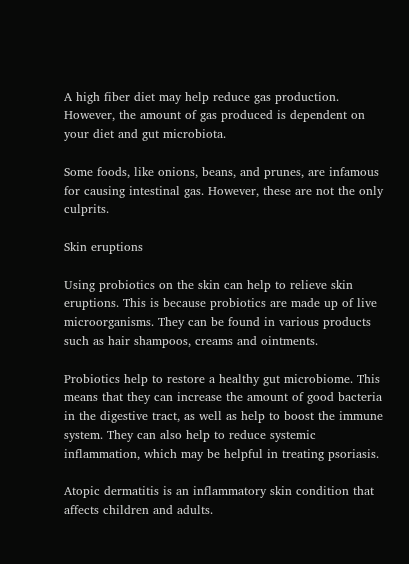A high fiber diet may help reduce gas production. However, the amount of gas produced is dependent on your diet and gut microbiota.

Some foods, like onions, beans, and prunes, are infamous for causing intestinal gas. However, these are not the only culprits.

Skin eruptions

Using probiotics on the skin can help to relieve skin eruptions. This is because probiotics are made up of live microorganisms. They can be found in various products such as hair shampoos, creams and ointments.

Probiotics help to restore a healthy gut microbiome. This means that they can increase the amount of good bacteria in the digestive tract, as well as help to boost the immune system. They can also help to reduce systemic inflammation, which may be helpful in treating psoriasis.

Atopic dermatitis is an inflammatory skin condition that affects children and adults.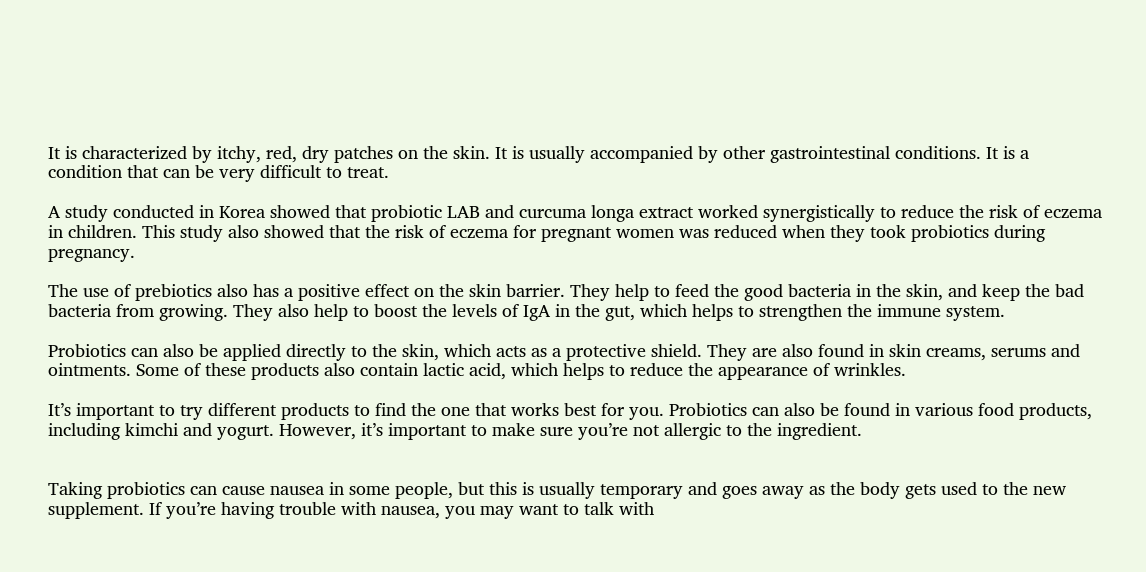It is characterized by itchy, red, dry patches on the skin. It is usually accompanied by other gastrointestinal conditions. It is a condition that can be very difficult to treat.

A study conducted in Korea showed that probiotic LAB and curcuma longa extract worked synergistically to reduce the risk of eczema in children. This study also showed that the risk of eczema for pregnant women was reduced when they took probiotics during pregnancy.

The use of prebiotics also has a positive effect on the skin barrier. They help to feed the good bacteria in the skin, and keep the bad bacteria from growing. They also help to boost the levels of IgA in the gut, which helps to strengthen the immune system.

Probiotics can also be applied directly to the skin, which acts as a protective shield. They are also found in skin creams, serums and ointments. Some of these products also contain lactic acid, which helps to reduce the appearance of wrinkles.

It’s important to try different products to find the one that works best for you. Probiotics can also be found in various food products, including kimchi and yogurt. However, it’s important to make sure you’re not allergic to the ingredient.


Taking probiotics can cause nausea in some people, but this is usually temporary and goes away as the body gets used to the new supplement. If you’re having trouble with nausea, you may want to talk with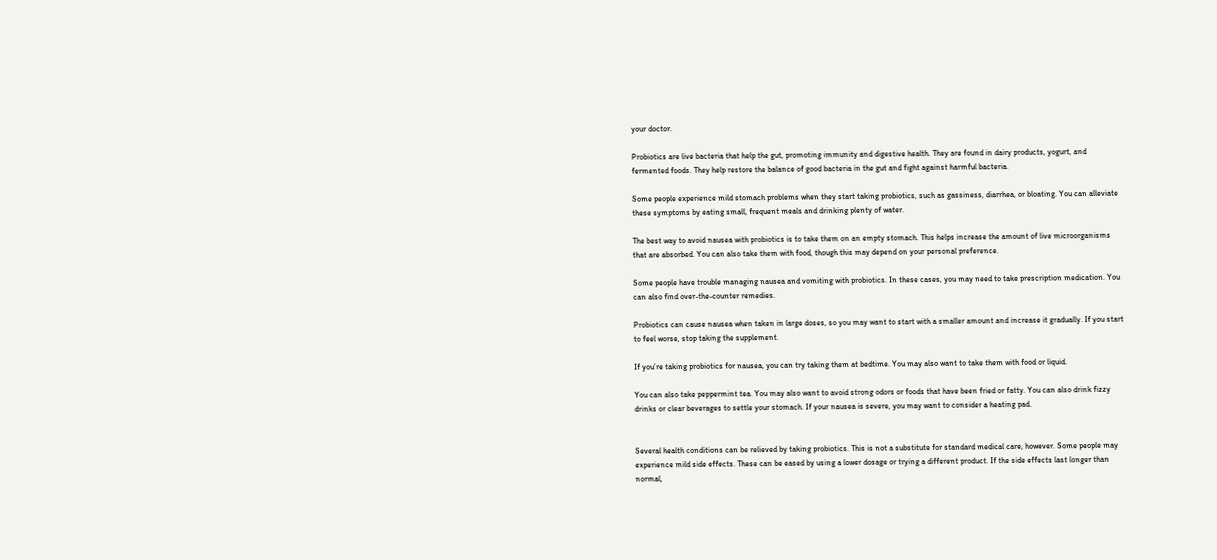your doctor.

Probiotics are live bacteria that help the gut, promoting immunity and digestive health. They are found in dairy products, yogurt, and fermented foods. They help restore the balance of good bacteria in the gut and fight against harmful bacteria.

Some people experience mild stomach problems when they start taking probiotics, such as gassiness, diarrhea, or bloating. You can alleviate these symptoms by eating small, frequent meals and drinking plenty of water.

The best way to avoid nausea with probiotics is to take them on an empty stomach. This helps increase the amount of live microorganisms that are absorbed. You can also take them with food, though this may depend on your personal preference.

Some people have trouble managing nausea and vomiting with probiotics. In these cases, you may need to take prescription medication. You can also find over-the-counter remedies.

Probiotics can cause nausea when taken in large doses, so you may want to start with a smaller amount and increase it gradually. If you start to feel worse, stop taking the supplement.

If you’re taking probiotics for nausea, you can try taking them at bedtime. You may also want to take them with food or liquid.

You can also take peppermint tea. You may also want to avoid strong odors or foods that have been fried or fatty. You can also drink fizzy drinks or clear beverages to settle your stomach. If your nausea is severe, you may want to consider a heating pad.


Several health conditions can be relieved by taking probiotics. This is not a substitute for standard medical care, however. Some people may experience mild side effects. These can be eased by using a lower dosage or trying a different product. If the side effects last longer than normal,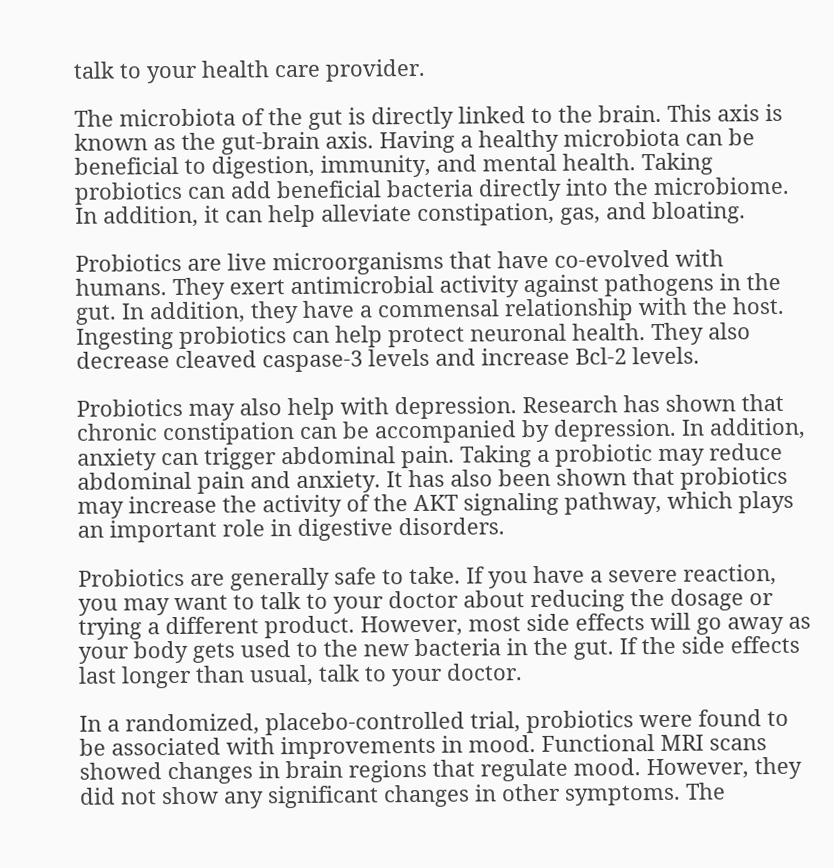talk to your health care provider.

The microbiota of the gut is directly linked to the brain. This axis is known as the gut-brain axis. Having a healthy microbiota can be beneficial to digestion, immunity, and mental health. Taking probiotics can add beneficial bacteria directly into the microbiome. In addition, it can help alleviate constipation, gas, and bloating.

Probiotics are live microorganisms that have co-evolved with humans. They exert antimicrobial activity against pathogens in the gut. In addition, they have a commensal relationship with the host. Ingesting probiotics can help protect neuronal health. They also decrease cleaved caspase-3 levels and increase Bcl-2 levels.

Probiotics may also help with depression. Research has shown that chronic constipation can be accompanied by depression. In addition, anxiety can trigger abdominal pain. Taking a probiotic may reduce abdominal pain and anxiety. It has also been shown that probiotics may increase the activity of the AKT signaling pathway, which plays an important role in digestive disorders.

Probiotics are generally safe to take. If you have a severe reaction, you may want to talk to your doctor about reducing the dosage or trying a different product. However, most side effects will go away as your body gets used to the new bacteria in the gut. If the side effects last longer than usual, talk to your doctor.

In a randomized, placebo-controlled trial, probiotics were found to be associated with improvements in mood. Functional MRI scans showed changes in brain regions that regulate mood. However, they did not show any significant changes in other symptoms. The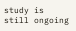study is still ongoing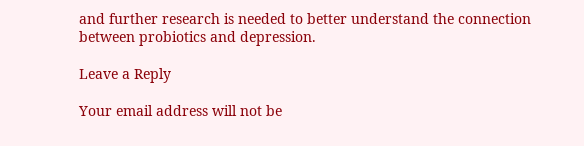and further research is needed to better understand the connection between probiotics and depression.

Leave a Reply

Your email address will not be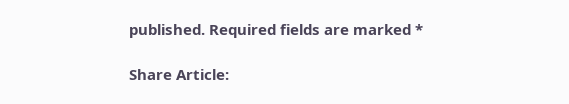published. Required fields are marked *

Share Article: